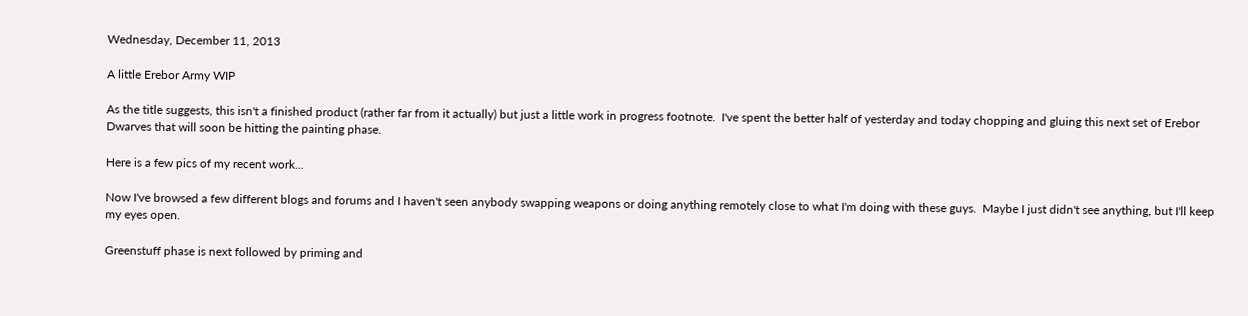Wednesday, December 11, 2013

A little Erebor Army WIP

As the title suggests, this isn't a finished product (rather far from it actually) but just a little work in progress footnote.  I've spent the better half of yesterday and today chopping and gluing this next set of Erebor Dwarves that will soon be hitting the painting phase.

Here is a few pics of my recent work...

Now I've browsed a few different blogs and forums and I haven't seen anybody swapping weapons or doing anything remotely close to what I'm doing with these guys.  Maybe I just didn't see anything, but I'll keep my eyes open.

Greenstuff phase is next followed by priming and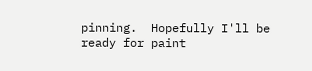pinning.  Hopefully I'll be ready for paint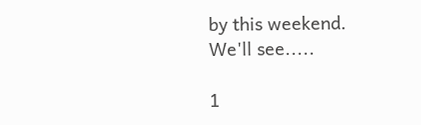by this weekend.  We'll see.....

1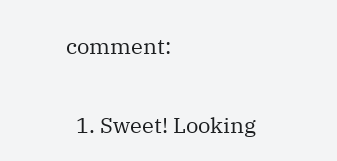comment:

  1. Sweet! Looking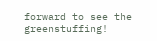forward to see the greenstuffing!